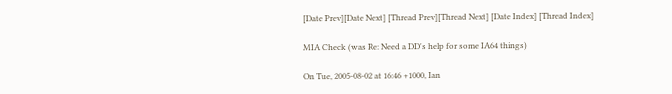[Date Prev][Date Next] [Thread Prev][Thread Next] [Date Index] [Thread Index]

MIA Check (was Re: Need a DD's help for some IA64 things)

On Tue, 2005-08-02 at 16:46 +1000, Ian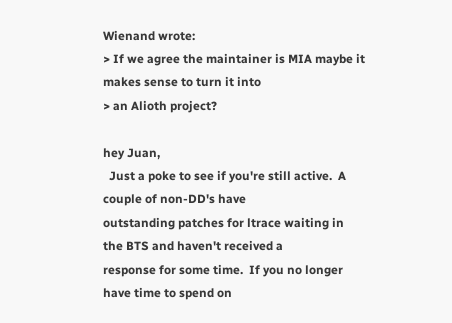Wienand wrote:
> If we agree the maintainer is MIA maybe it makes sense to turn it into
> an Alioth project?

hey Juan,
  Just a poke to see if you're still active.  A couple of non-DD's have
outstanding patches for ltrace waiting in the BTS and haven't received a
response for some time.  If you no longer have time to spend on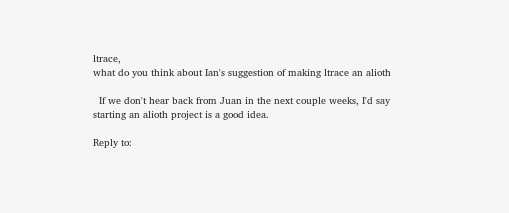ltrace,
what do you think about Ian's suggestion of making ltrace an alioth

  If we don't hear back from Juan in the next couple weeks, I'd say
starting an alioth project is a good idea.

Reply to: